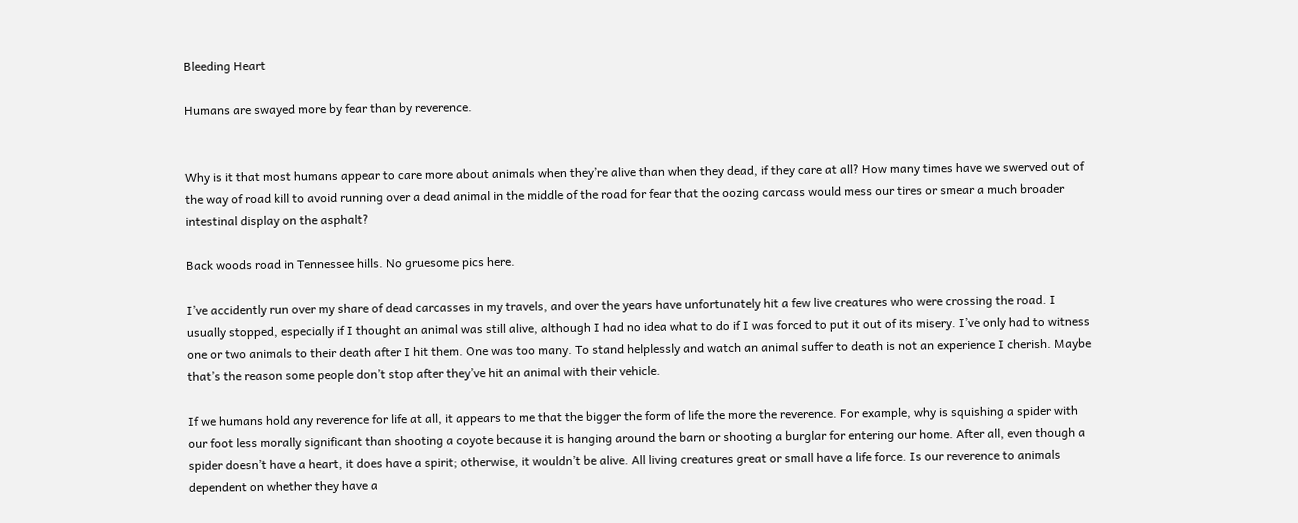Bleeding Heart

Humans are swayed more by fear than by reverence.


Why is it that most humans appear to care more about animals when they’re alive than when they dead, if they care at all? How many times have we swerved out of the way of road kill to avoid running over a dead animal in the middle of the road for fear that the oozing carcass would mess our tires or smear a much broader intestinal display on the asphalt?

Back woods road in Tennessee hills. No gruesome pics here.

I’ve accidently run over my share of dead carcasses in my travels, and over the years have unfortunately hit a few live creatures who were crossing the road. I usually stopped, especially if I thought an animal was still alive, although I had no idea what to do if I was forced to put it out of its misery. I’ve only had to witness one or two animals to their death after I hit them. One was too many. To stand helplessly and watch an animal suffer to death is not an experience I cherish. Maybe that’s the reason some people don’t stop after they’ve hit an animal with their vehicle.

If we humans hold any reverence for life at all, it appears to me that the bigger the form of life the more the reverence. For example, why is squishing a spider with our foot less morally significant than shooting a coyote because it is hanging around the barn or shooting a burglar for entering our home. After all, even though a spider doesn’t have a heart, it does have a spirit; otherwise, it wouldn’t be alive. All living creatures great or small have a life force. Is our reverence to animals dependent on whether they have a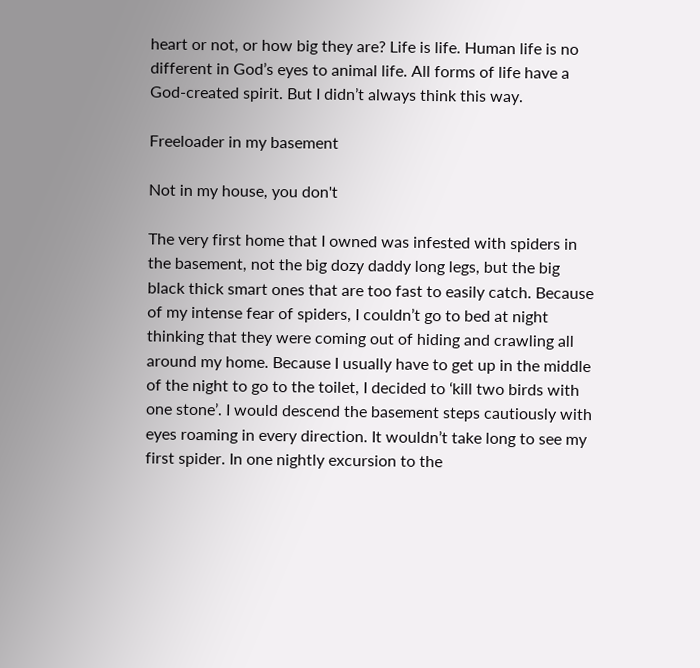heart or not, or how big they are? Life is life. Human life is no different in God’s eyes to animal life. All forms of life have a God-created spirit. But I didn’t always think this way.

Freeloader in my basement

Not in my house, you don't

The very first home that I owned was infested with spiders in the basement, not the big dozy daddy long legs, but the big black thick smart ones that are too fast to easily catch. Because of my intense fear of spiders, I couldn’t go to bed at night thinking that they were coming out of hiding and crawling all around my home. Because I usually have to get up in the middle of the night to go to the toilet, I decided to ‘kill two birds with one stone’. I would descend the basement steps cautiously with eyes roaming in every direction. It wouldn’t take long to see my first spider. In one nightly excursion to the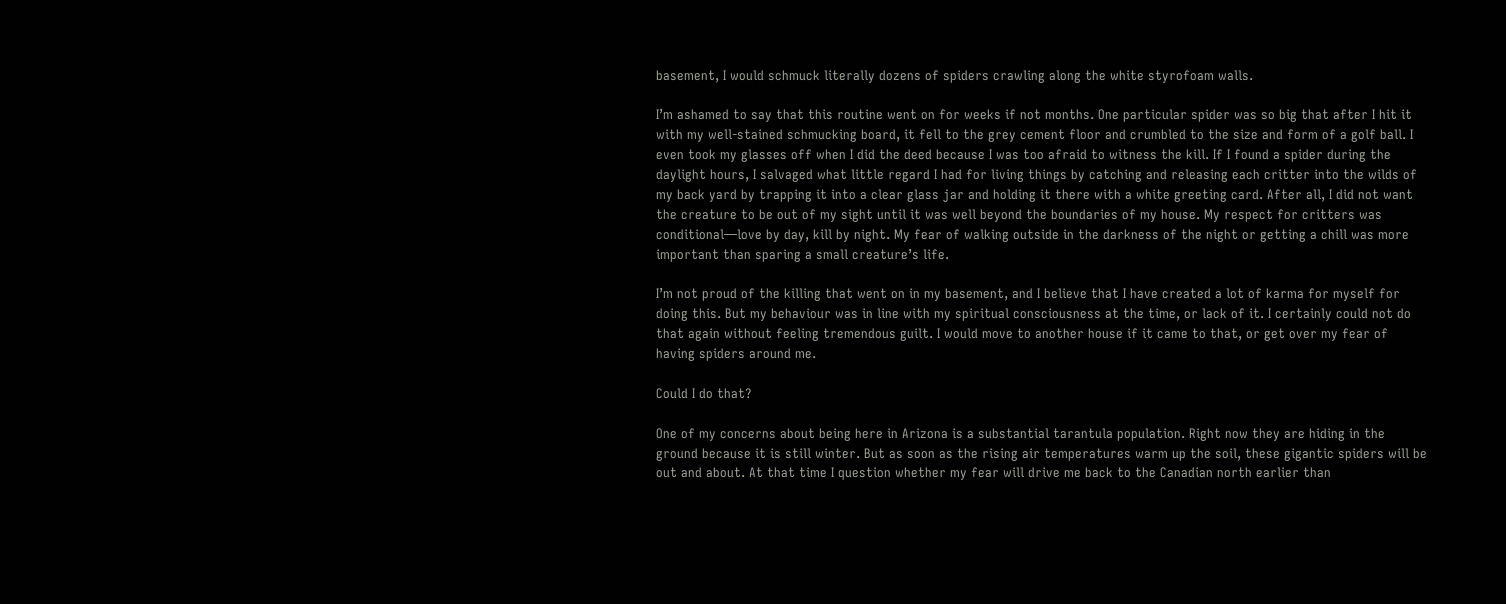basement, I would schmuck literally dozens of spiders crawling along the white styrofoam walls.

I’m ashamed to say that this routine went on for weeks if not months. One particular spider was so big that after I hit it with my well-stained schmucking board, it fell to the grey cement floor and crumbled to the size and form of a golf ball. I even took my glasses off when I did the deed because I was too afraid to witness the kill. If I found a spider during the daylight hours, I salvaged what little regard I had for living things by catching and releasing each critter into the wilds of my back yard by trapping it into a clear glass jar and holding it there with a white greeting card. After all, I did not want the creature to be out of my sight until it was well beyond the boundaries of my house. My respect for critters was conditional—love by day, kill by night. My fear of walking outside in the darkness of the night or getting a chill was more important than sparing a small creature’s life.

I’m not proud of the killing that went on in my basement, and I believe that I have created a lot of karma for myself for doing this. But my behaviour was in line with my spiritual consciousness at the time, or lack of it. I certainly could not do that again without feeling tremendous guilt. I would move to another house if it came to that, or get over my fear of having spiders around me.

Could I do that?

One of my concerns about being here in Arizona is a substantial tarantula population. Right now they are hiding in the ground because it is still winter. But as soon as the rising air temperatures warm up the soil, these gigantic spiders will be out and about. At that time I question whether my fear will drive me back to the Canadian north earlier than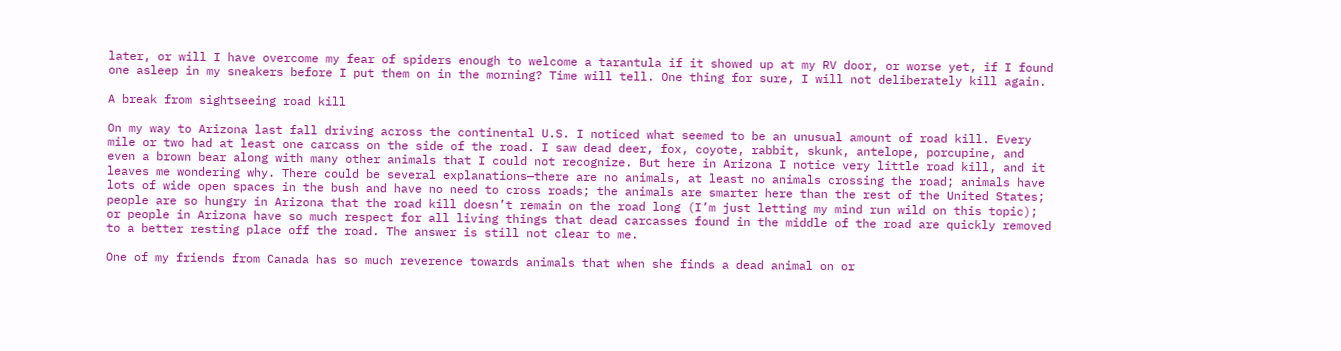later, or will I have overcome my fear of spiders enough to welcome a tarantula if it showed up at my RV door, or worse yet, if I found one asleep in my sneakers before I put them on in the morning? Time will tell. One thing for sure, I will not deliberately kill again.

A break from sightseeing road kill

On my way to Arizona last fall driving across the continental U.S. I noticed what seemed to be an unusual amount of road kill. Every mile or two had at least one carcass on the side of the road. I saw dead deer, fox, coyote, rabbit, skunk, antelope, porcupine, and even a brown bear along with many other animals that I could not recognize. But here in Arizona I notice very little road kill, and it leaves me wondering why. There could be several explanations—there are no animals, at least no animals crossing the road; animals have lots of wide open spaces in the bush and have no need to cross roads; the animals are smarter here than the rest of the United States; people are so hungry in Arizona that the road kill doesn’t remain on the road long (I’m just letting my mind run wild on this topic); or people in Arizona have so much respect for all living things that dead carcasses found in the middle of the road are quickly removed to a better resting place off the road. The answer is still not clear to me.

One of my friends from Canada has so much reverence towards animals that when she finds a dead animal on or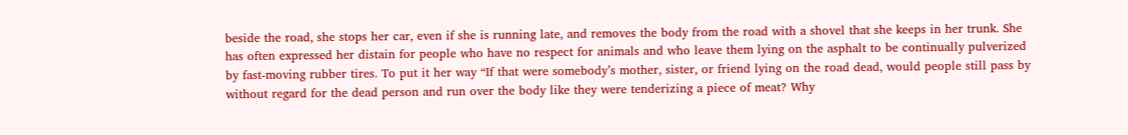beside the road, she stops her car, even if she is running late, and removes the body from the road with a shovel that she keeps in her trunk. She has often expressed her distain for people who have no respect for animals and who leave them lying on the asphalt to be continually pulverized by fast-moving rubber tires. To put it her way “If that were somebody’s mother, sister, or friend lying on the road dead, would people still pass by without regard for the dead person and run over the body like they were tenderizing a piece of meat? Why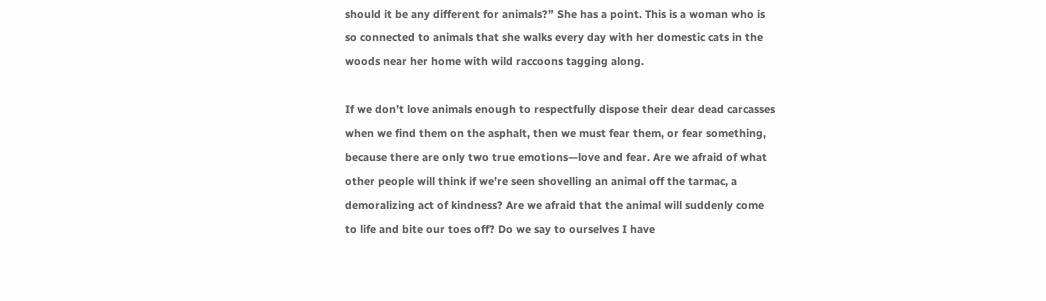should it be any different for animals?” She has a point. This is a woman who is so connected to animals that she walks every day with her domestic cats in the woods near her home with wild raccoons tagging along.

If we don’t love animals enough to respectfully dispose their dear dead carcasses when we find them on the asphalt, then we must fear them, or fear something, because there are only two true emotions—love and fear. Are we afraid of what other people will think if we’re seen shovelling an animal off the tarmac, a demoralizing act of kindness? Are we afraid that the animal will suddenly come to life and bite our toes off? Do we say to ourselves I have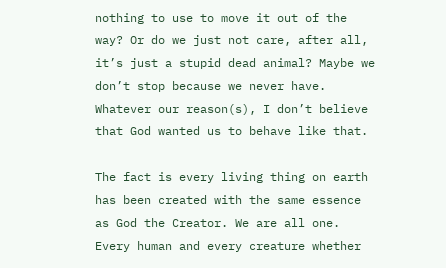nothing to use to move it out of the way? Or do we just not care, after all, it’s just a stupid dead animal? Maybe we don’t stop because we never have. Whatever our reason(s), I don’t believe that God wanted us to behave like that.

The fact is every living thing on earth has been created with the same essence as God the Creator. We are all one. Every human and every creature whether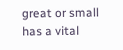great or small has a vital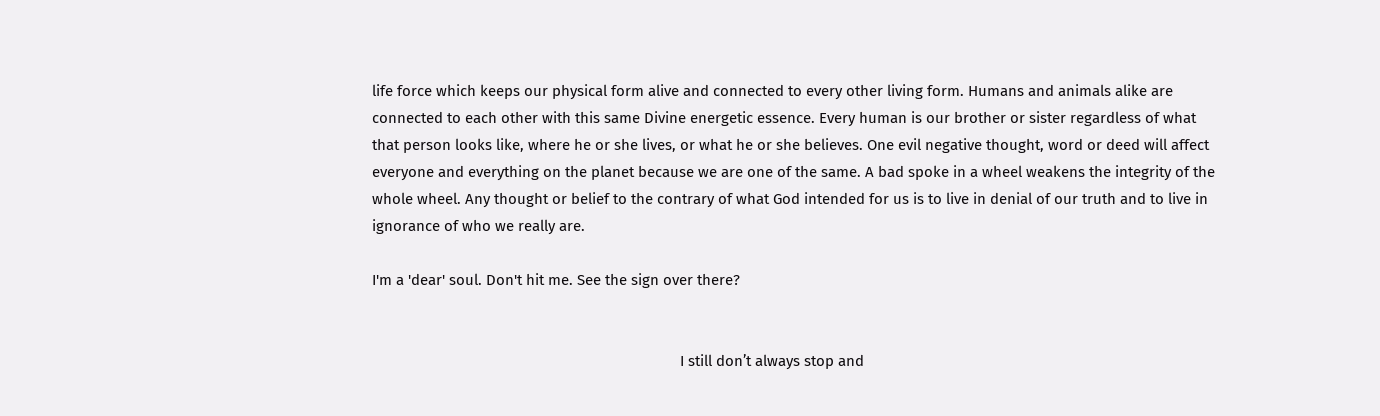life force which keeps our physical form alive and connected to every other living form. Humans and animals alike are connected to each other with this same Divine energetic essence. Every human is our brother or sister regardless of what that person looks like, where he or she lives, or what he or she believes. One evil negative thought, word or deed will affect everyone and everything on the planet because we are one of the same. A bad spoke in a wheel weakens the integrity of the whole wheel. Any thought or belief to the contrary of what God intended for us is to live in denial of our truth and to live in ignorance of who we really are.

I'm a 'dear' soul. Don't hit me. See the sign over there?


                                                                             I still don’t always stop and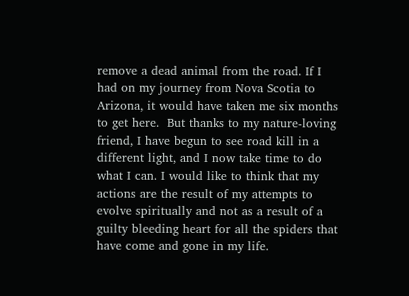remove a dead animal from the road. If I had on my journey from Nova Scotia to Arizona, it would have taken me six months to get here.  But thanks to my nature-loving friend, I have begun to see road kill in a different light, and I now take time to do what I can. I would like to think that my actions are the result of my attempts to evolve spiritually and not as a result of a guilty bleeding heart for all the spiders that have come and gone in my life.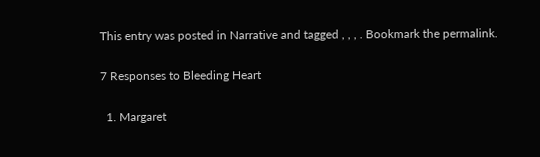This entry was posted in Narrative and tagged , , , . Bookmark the permalink.

7 Responses to Bleeding Heart

  1. Margaret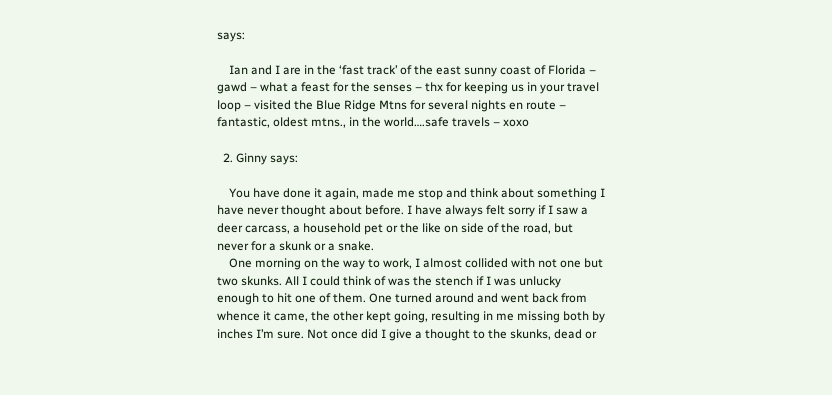says:

    Ian and I are in the ‘fast track’ of the east sunny coast of Florida – gawd – what a feast for the senses – thx for keeping us in your travel loop – visited the Blue Ridge Mtns for several nights en route – fantastic, oldest mtns., in the world….safe travels – xoxo

  2. Ginny says:

    You have done it again, made me stop and think about something I have never thought about before. I have always felt sorry if I saw a deer carcass, a household pet or the like on side of the road, but never for a skunk or a snake.
    One morning on the way to work, I almost collided with not one but two skunks. All I could think of was the stench if I was unlucky enough to hit one of them. One turned around and went back from whence it came, the other kept going, resulting in me missing both by inches I’m sure. Not once did I give a thought to the skunks, dead or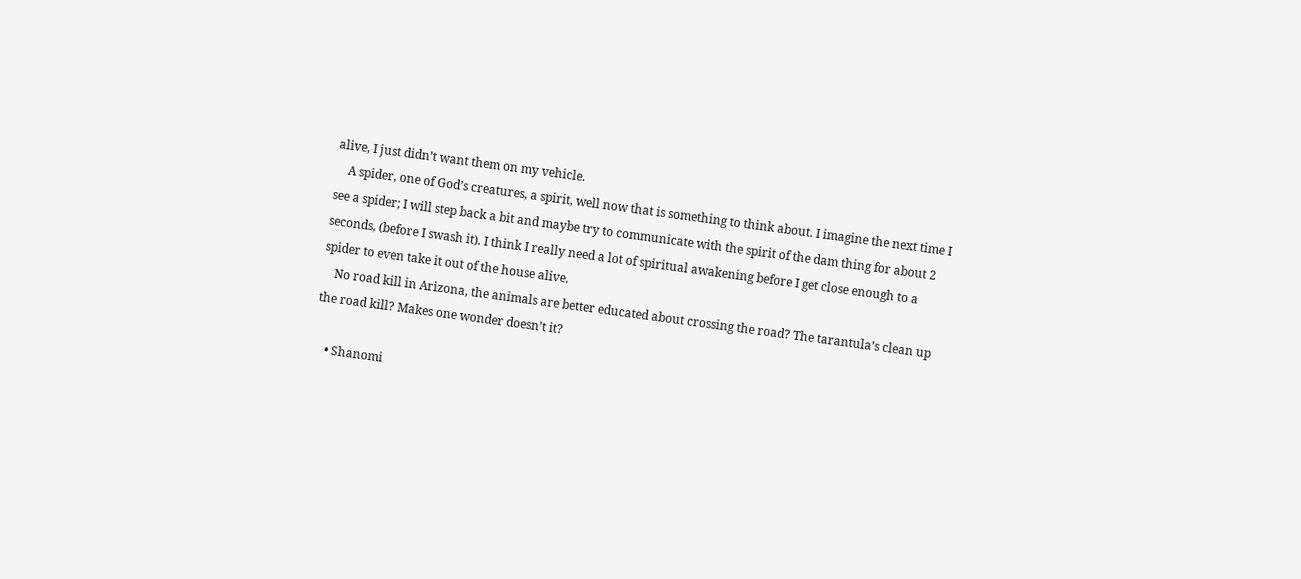alive, I just didn’t want them on my vehicle.
    A spider, one of God’s creatures, a spirit, well now that is something to think about. I imagine the next time I see a spider; I will step back a bit and maybe try to communicate with the spirit of the dam thing for about 2 seconds, (before I swash it). I think I really need a lot of spiritual awakening before I get close enough to a spider to even take it out of the house alive.
    No road kill in Arizona, the animals are better educated about crossing the road? The tarantula’s clean up the road kill? Makes one wonder doesn’t it?

    • Shanomi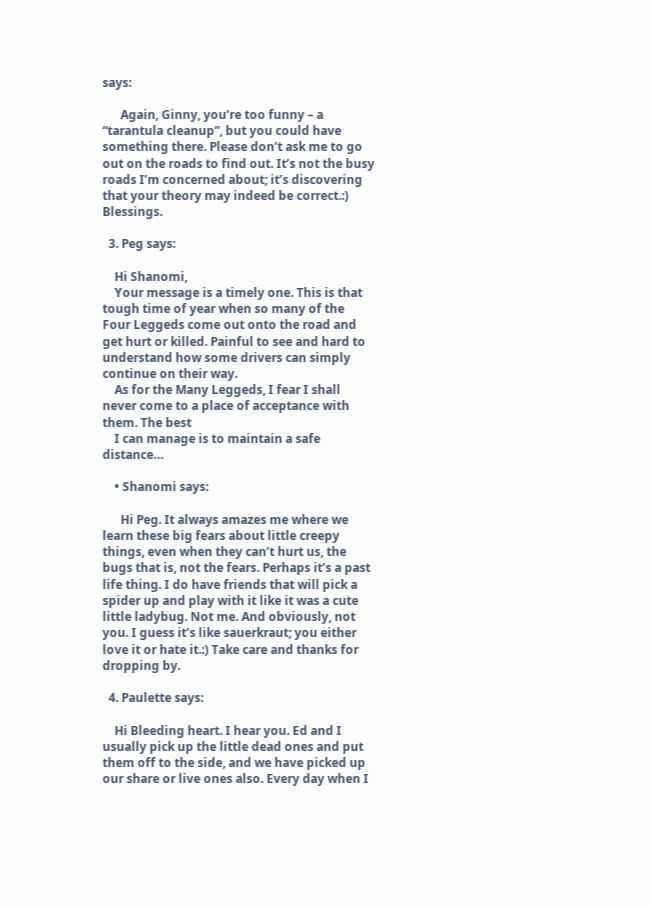says:

      Again, Ginny, you’re too funny – a “tarantula cleanup”, but you could have something there. Please don’t ask me to go out on the roads to find out. It’s not the busy roads I’m concerned about; it’s discovering that your theory may indeed be correct.:) Blessings.

  3. Peg says:

    Hi Shanomi,
    Your message is a timely one. This is that tough time of year when so many of the Four Leggeds come out onto the road and get hurt or killed. Painful to see and hard to understand how some drivers can simply continue on their way.
    As for the Many Leggeds, I fear I shall never come to a place of acceptance with them. The best
    I can manage is to maintain a safe distance…

    • Shanomi says:

      Hi Peg. It always amazes me where we learn these big fears about little creepy things, even when they can’t hurt us, the bugs that is, not the fears. Perhaps it’s a past life thing. I do have friends that will pick a spider up and play with it like it was a cute little ladybug. Not me. And obviously, not you. I guess it’s like sauerkraut; you either love it or hate it.:) Take care and thanks for dropping by.

  4. Paulette says:

    Hi Bleeding heart. I hear you. Ed and I usually pick up the little dead ones and put them off to the side, and we have picked up our share or live ones also. Every day when I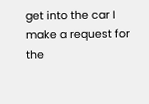get into the car I make a request for the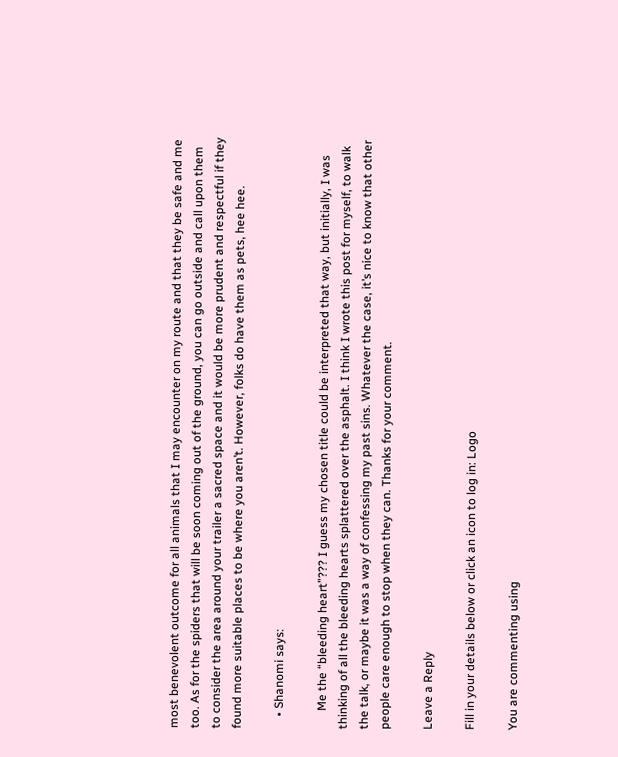most benevolent outcome for all animals that I may encounter on my route and that they be safe and me too. As for the spiders that will be soon coming out of the ground, you can go outside and call upon them to consider the area around your trailer a sacred space and it would be more prudent and respectful if they found more suitable places to be where you aren’t. However, folks do have them as pets, hee hee.

    • Shanomi says:

      Me the “bleeding heart”??? I guess my chosen title could be interpreted that way, but initially, I was thinking of all the bleeding hearts splattered over the asphalt. I think I wrote this post for myself, to walk the talk, or maybe it was a way of confessing my past sins. Whatever the case, it’s nice to know that other people care enough to stop when they can. Thanks for your comment.

Leave a Reply

Fill in your details below or click an icon to log in: Logo

You are commenting using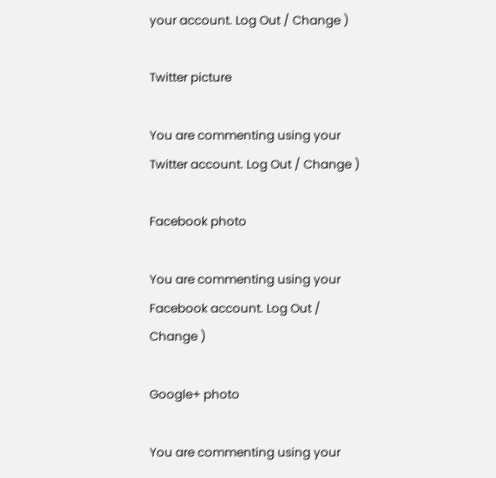your account. Log Out / Change )

Twitter picture

You are commenting using your Twitter account. Log Out / Change )

Facebook photo

You are commenting using your Facebook account. Log Out / Change )

Google+ photo

You are commenting using your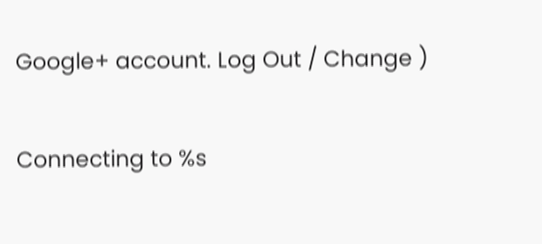Google+ account. Log Out / Change )

Connecting to %s